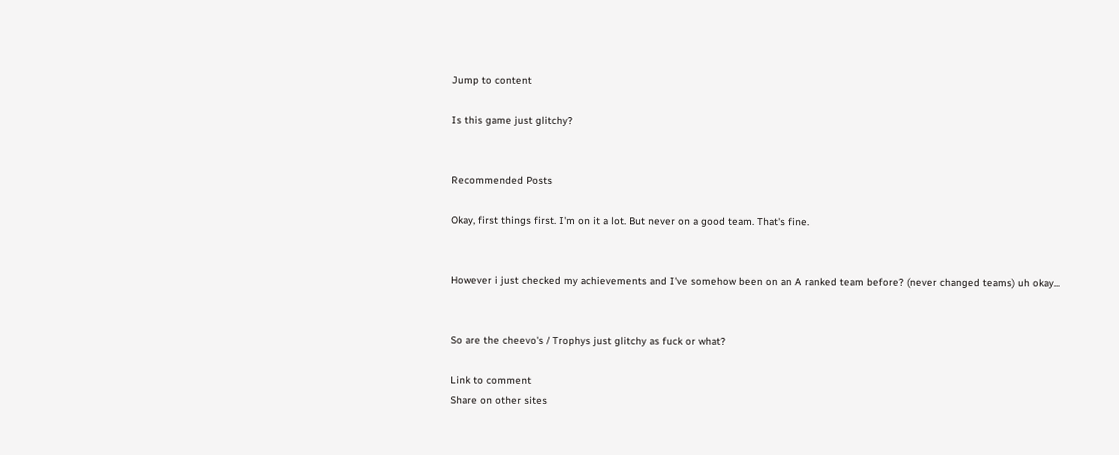Jump to content

Is this game just glitchy?


Recommended Posts

Okay, first things first. I'm on it a lot. But never on a good team. That's fine.


However i just checked my achievements and I've somehow been on an A ranked team before? (never changed teams) uh okay...


So are the cheevo's / Trophys just glitchy as fuck or what?

Link to comment
Share on other sites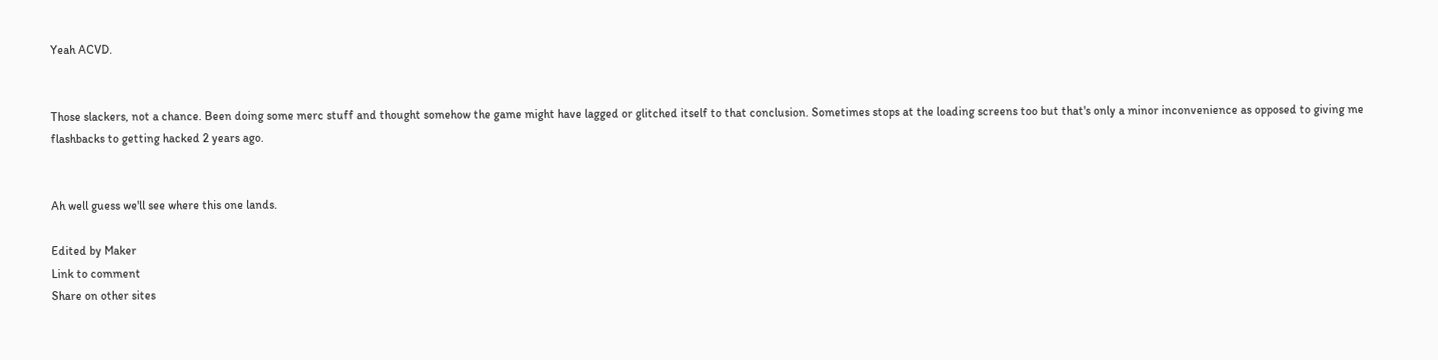Yeah ACVD.


Those slackers, not a chance. Been doing some merc stuff and thought somehow the game might have lagged or glitched itself to that conclusion. Sometimes stops at the loading screens too but that's only a minor inconvenience as opposed to giving me flashbacks to getting hacked 2 years ago.


Ah well guess we'll see where this one lands.

Edited by Maker
Link to comment
Share on other sites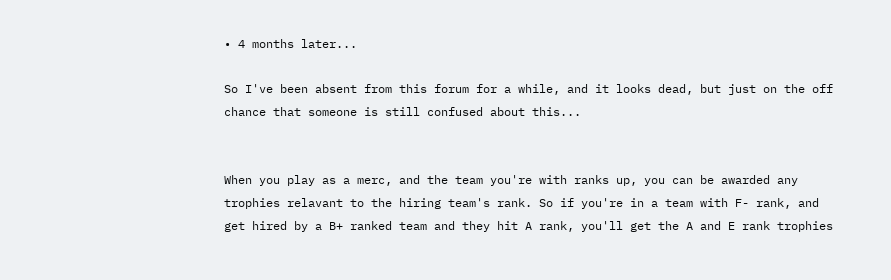• 4 months later...

So I've been absent from this forum for a while, and it looks dead, but just on the off chance that someone is still confused about this...


When you play as a merc, and the team you're with ranks up, you can be awarded any trophies relavant to the hiring team's rank. So if you're in a team with F- rank, and get hired by a B+ ranked team and they hit A rank, you'll get the A and E rank trophies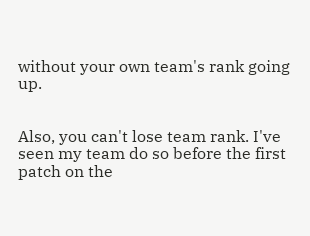without your own team's rank going up.


Also, you can't lose team rank. I've seen my team do so before the first patch on the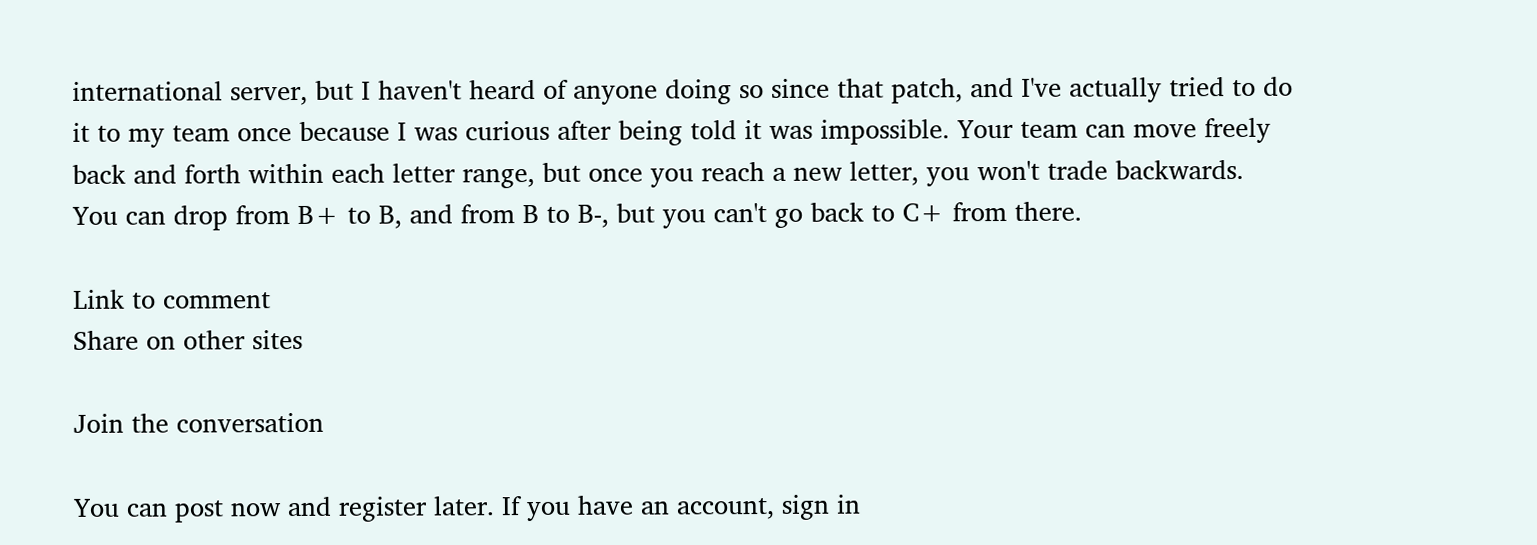international server, but I haven't heard of anyone doing so since that patch, and I've actually tried to do it to my team once because I was curious after being told it was impossible. Your team can move freely back and forth within each letter range, but once you reach a new letter, you won't trade backwards. You can drop from B+ to B, and from B to B-, but you can't go back to C+ from there.

Link to comment
Share on other sites

Join the conversation

You can post now and register later. If you have an account, sign in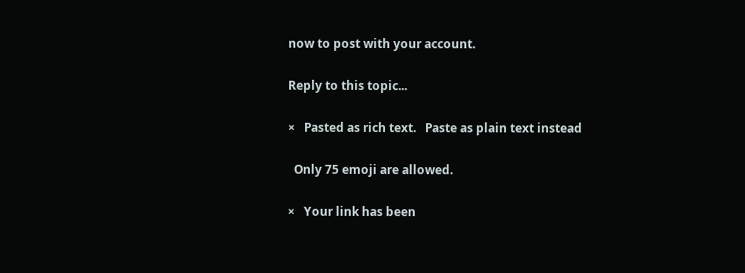now to post with your account.

Reply to this topic...

×   Pasted as rich text.   Paste as plain text instead

  Only 75 emoji are allowed.

×   Your link has been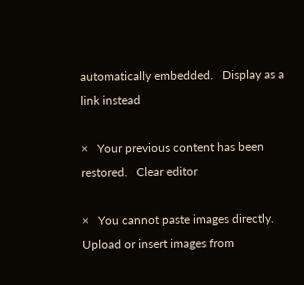automatically embedded.   Display as a link instead

×   Your previous content has been restored.   Clear editor

×   You cannot paste images directly. Upload or insert images from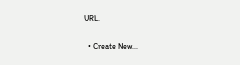URL.

  • Create New...